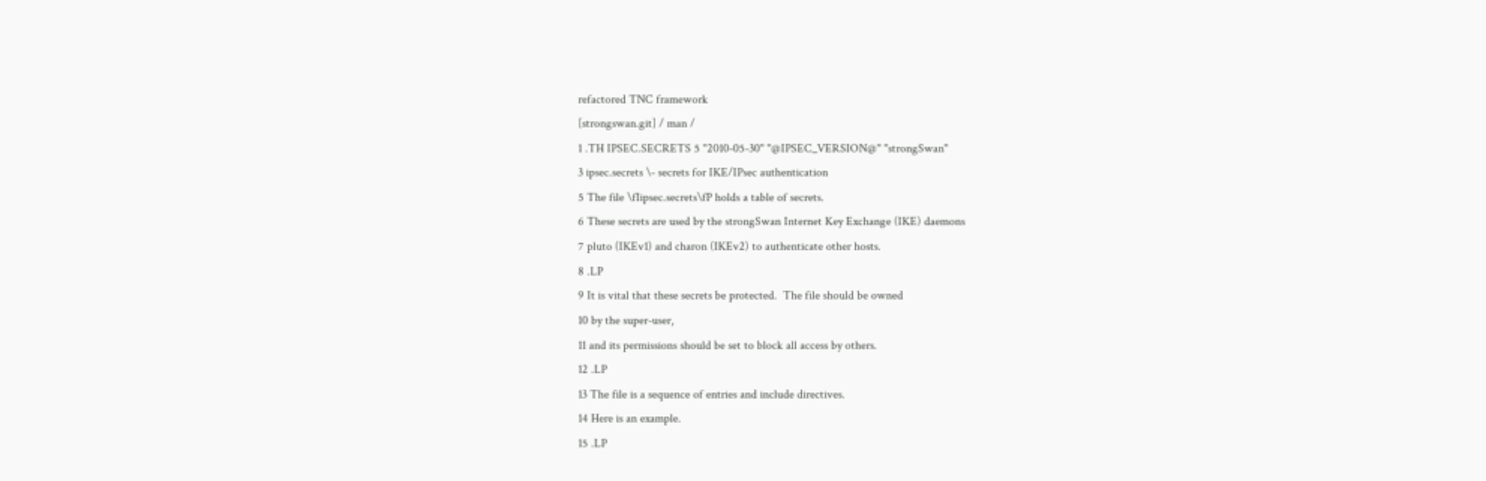refactored TNC framework
[strongswan.git] / man /
1 .TH IPSEC.SECRETS 5 "2010-05-30" "@IPSEC_VERSION@" "strongSwan"
3 ipsec.secrets \- secrets for IKE/IPsec authentication
5 The file \fIipsec.secrets\fP holds a table of secrets.
6 These secrets are used by the strongSwan Internet Key Exchange (IKE) daemons
7 pluto (IKEv1) and charon (IKEv2) to authenticate other hosts.
8 .LP
9 It is vital that these secrets be protected.  The file should be owned
10 by the super-user,
11 and its permissions should be set to block all access by others.
12 .LP
13 The file is a sequence of entries and include directives.
14 Here is an example.
15 .LP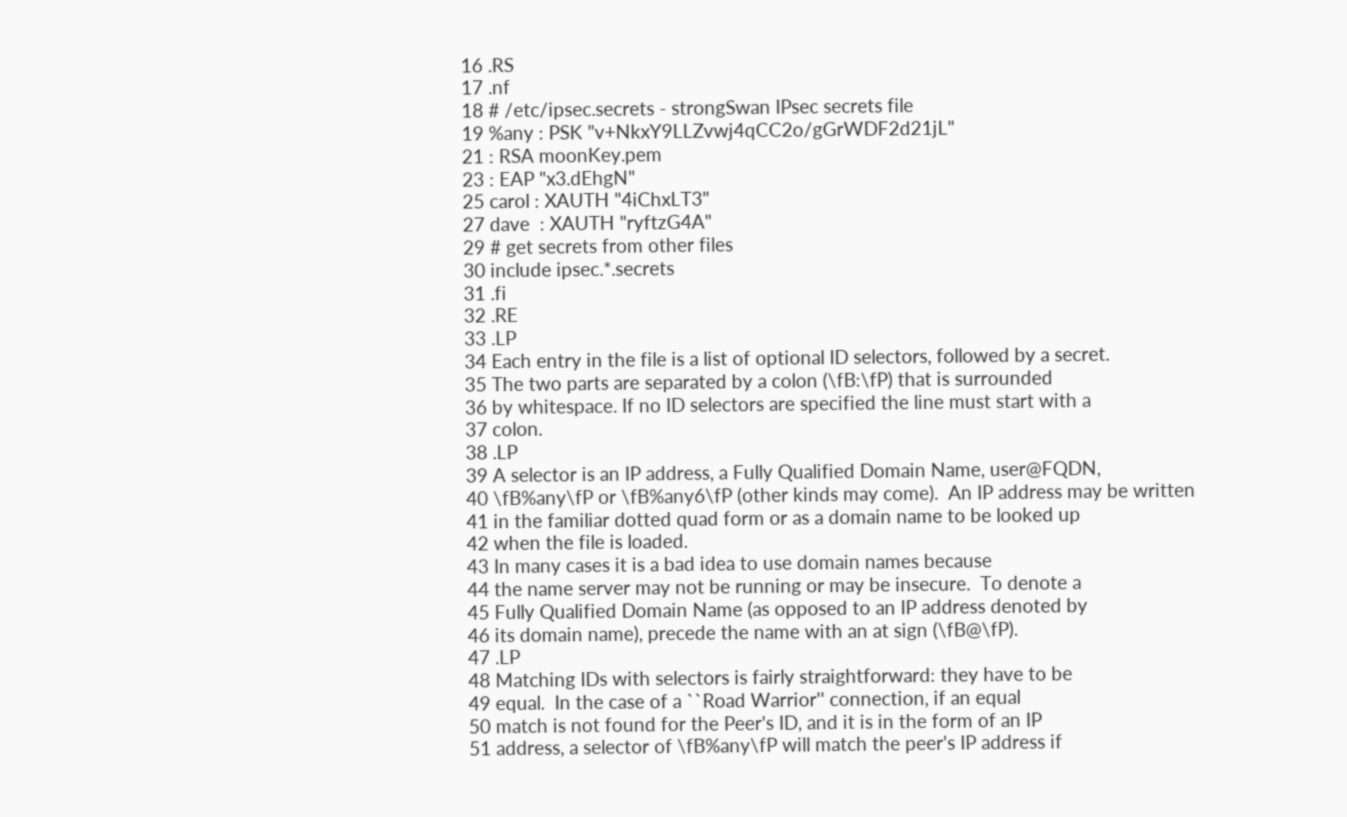16 .RS
17 .nf
18 # /etc/ipsec.secrets - strongSwan IPsec secrets file
19 %any : PSK "v+NkxY9LLZvwj4qCC2o/gGrWDF2d21jL"
21 : RSA moonKey.pem
23 : EAP "x3.dEhgN"
25 carol : XAUTH "4iChxLT3"
27 dave  : XAUTH "ryftzG4A"
29 # get secrets from other files
30 include ipsec.*.secrets
31 .fi
32 .RE
33 .LP
34 Each entry in the file is a list of optional ID selectors, followed by a secret.
35 The two parts are separated by a colon (\fB:\fP) that is surrounded
36 by whitespace. If no ID selectors are specified the line must start with a
37 colon.
38 .LP
39 A selector is an IP address, a Fully Qualified Domain Name, user@FQDN,
40 \fB%any\fP or \fB%any6\fP (other kinds may come).  An IP address may be written
41 in the familiar dotted quad form or as a domain name to be looked up
42 when the file is loaded.
43 In many cases it is a bad idea to use domain names because
44 the name server may not be running or may be insecure.  To denote a
45 Fully Qualified Domain Name (as opposed to an IP address denoted by
46 its domain name), precede the name with an at sign (\fB@\fP).
47 .LP
48 Matching IDs with selectors is fairly straightforward: they have to be
49 equal.  In the case of a ``Road Warrior'' connection, if an equal
50 match is not found for the Peer's ID, and it is in the form of an IP
51 address, a selector of \fB%any\fP will match the peer's IP address if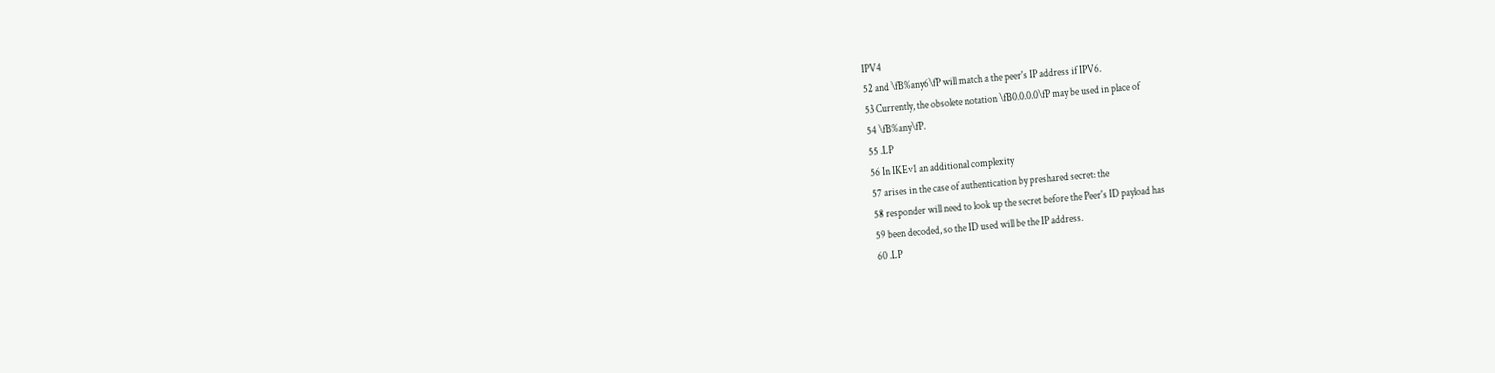IPV4
52 and \fB%any6\fP will match a the peer's IP address if IPV6.
53 Currently, the obsolete notation \fB0.0.0.0\fP may be used in place of
54 \fB%any\fP.
55 .LP
56 In IKEv1 an additional complexity
57 arises in the case of authentication by preshared secret: the
58 responder will need to look up the secret before the Peer's ID payload has
59 been decoded, so the ID used will be the IP address.
60 .LP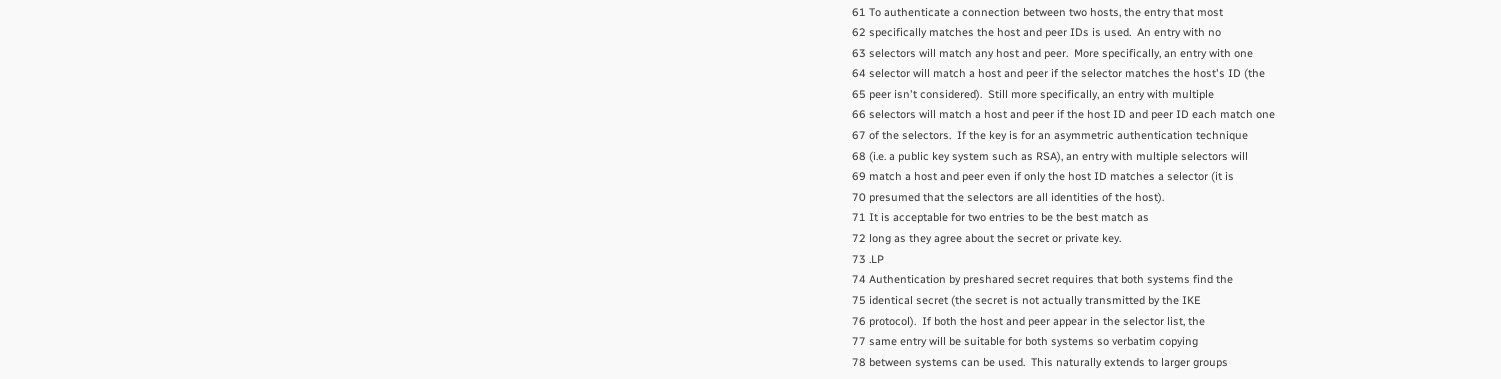61 To authenticate a connection between two hosts, the entry that most
62 specifically matches the host and peer IDs is used.  An entry with no
63 selectors will match any host and peer.  More specifically, an entry with one
64 selector will match a host and peer if the selector matches the host's ID (the
65 peer isn't considered).  Still more specifically, an entry with multiple
66 selectors will match a host and peer if the host ID and peer ID each match one
67 of the selectors.  If the key is for an asymmetric authentication technique
68 (i.e. a public key system such as RSA), an entry with multiple selectors will
69 match a host and peer even if only the host ID matches a selector (it is
70 presumed that the selectors are all identities of the host).
71 It is acceptable for two entries to be the best match as
72 long as they agree about the secret or private key.
73 .LP
74 Authentication by preshared secret requires that both systems find the
75 identical secret (the secret is not actually transmitted by the IKE
76 protocol).  If both the host and peer appear in the selector list, the
77 same entry will be suitable for both systems so verbatim copying
78 between systems can be used.  This naturally extends to larger groups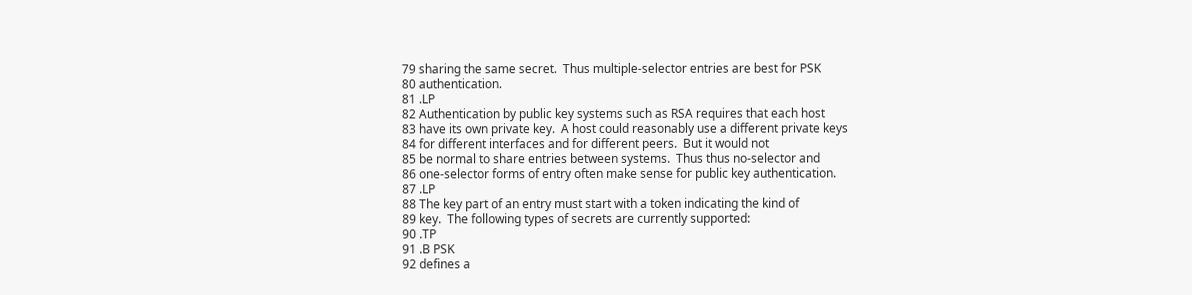79 sharing the same secret.  Thus multiple-selector entries are best for PSK
80 authentication.
81 .LP
82 Authentication by public key systems such as RSA requires that each host
83 have its own private key.  A host could reasonably use a different private keys
84 for different interfaces and for different peers.  But it would not
85 be normal to share entries between systems.  Thus thus no-selector and
86 one-selector forms of entry often make sense for public key authentication.
87 .LP
88 The key part of an entry must start with a token indicating the kind of
89 key.  The following types of secrets are currently supported:
90 .TP
91 .B PSK
92 defines a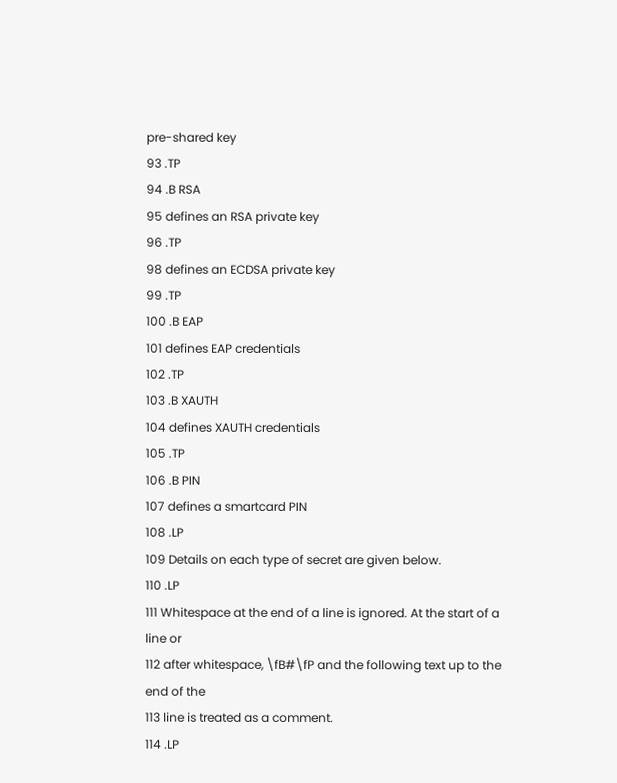pre-shared key
93 .TP
94 .B RSA
95 defines an RSA private key
96 .TP
98 defines an ECDSA private key
99 .TP
100 .B EAP
101 defines EAP credentials
102 .TP
103 .B XAUTH
104 defines XAUTH credentials
105 .TP
106 .B PIN
107 defines a smartcard PIN
108 .LP
109 Details on each type of secret are given below.
110 .LP
111 Whitespace at the end of a line is ignored. At the start of a line or
112 after whitespace, \fB#\fP and the following text up to the end of the
113 line is treated as a comment.
114 .LP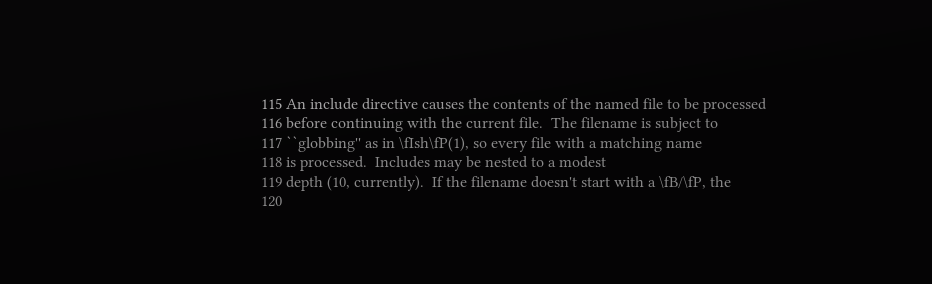115 An include directive causes the contents of the named file to be processed
116 before continuing with the current file.  The filename is subject to
117 ``globbing'' as in \fIsh\fP(1), so every file with a matching name
118 is processed.  Includes may be nested to a modest
119 depth (10, currently).  If the filename doesn't start with a \fB/\fP, the
120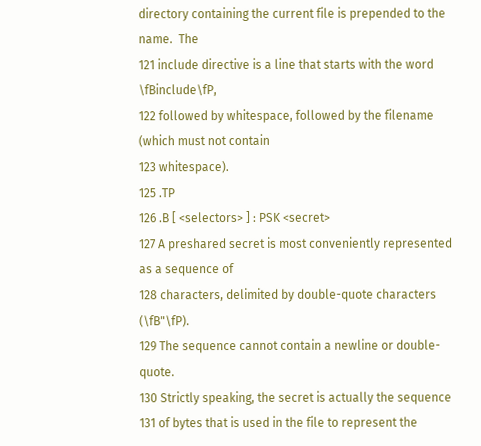directory containing the current file is prepended to the name.  The
121 include directive is a line that starts with the word \fBinclude\fP,
122 followed by whitespace, followed by the filename (which must not contain
123 whitespace).
125 .TP
126 .B [ <selectors> ] : PSK <secret>
127 A preshared secret is most conveniently represented as a sequence of
128 characters, delimited by double-quote characters (\fB"\fP).
129 The sequence cannot contain a newline or double-quote.
130 Strictly speaking, the secret is actually the sequence
131 of bytes that is used in the file to represent the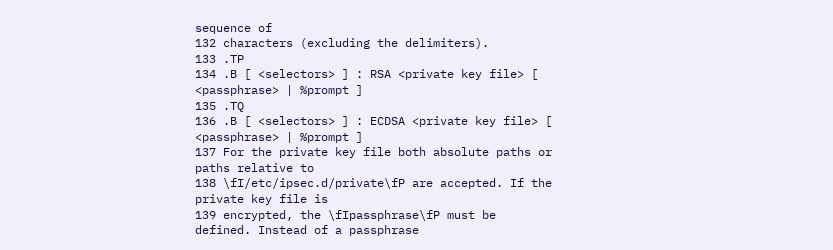sequence of
132 characters (excluding the delimiters).
133 .TP
134 .B [ <selectors> ] : RSA <private key file> [ <passphrase> | %prompt ]
135 .TQ
136 .B [ <selectors> ] : ECDSA <private key file> [ <passphrase> | %prompt ]
137 For the private key file both absolute paths or paths relative to
138 \fI/etc/ipsec.d/private\fP are accepted. If the private key file is
139 encrypted, the \fIpassphrase\fP must be defined. Instead of a passphrase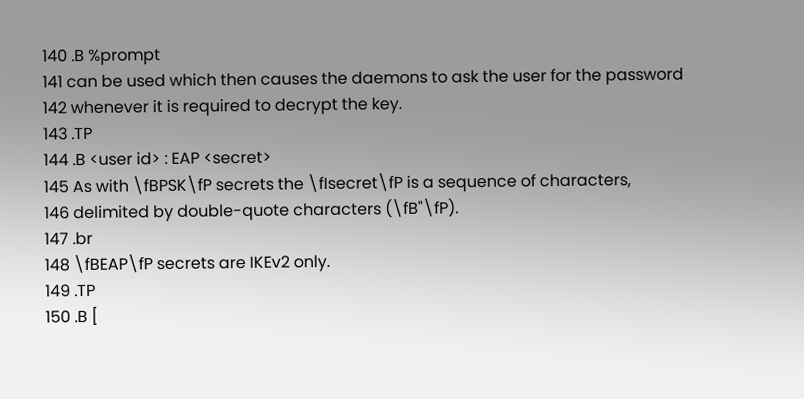140 .B %prompt
141 can be used which then causes the daemons to ask the user for the password
142 whenever it is required to decrypt the key.
143 .TP
144 .B <user id> : EAP <secret>
145 As with \fBPSK\fP secrets the \fIsecret\fP is a sequence of characters,
146 delimited by double-quote characters (\fB"\fP).
147 .br
148 \fBEAP\fP secrets are IKEv2 only.
149 .TP
150 .B [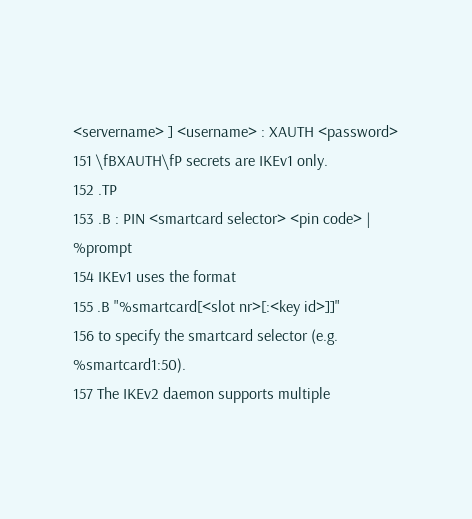<servername> ] <username> : XAUTH <password>
151 \fBXAUTH\fP secrets are IKEv1 only.
152 .TP
153 .B : PIN <smartcard selector> <pin code> | %prompt
154 IKEv1 uses the format
155 .B "%smartcard[<slot nr>[:<key id>]]"
156 to specify the smartcard selector (e.g. %smartcard1:50).
157 The IKEv2 daemon supports multiple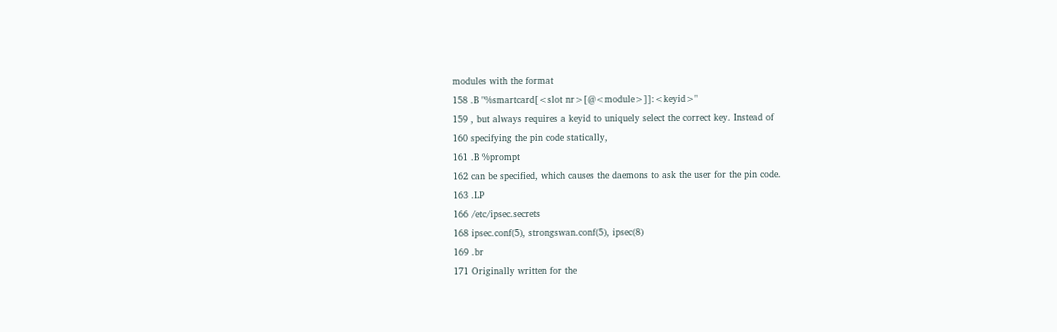modules with the format
158 .B "%smartcard[<slot nr>[@<module>]]:<keyid>"
159 , but always requires a keyid to uniquely select the correct key. Instead of
160 specifying the pin code statically,
161 .B %prompt
162 can be specified, which causes the daemons to ask the user for the pin code.
163 .LP
166 /etc/ipsec.secrets
168 ipsec.conf(5), strongswan.conf(5), ipsec(8)
169 .br
171 Originally written for the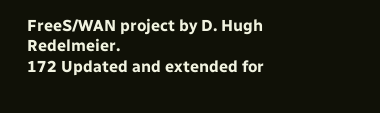FreeS/WAN project by D. Hugh Redelmeier.
172 Updated and extended for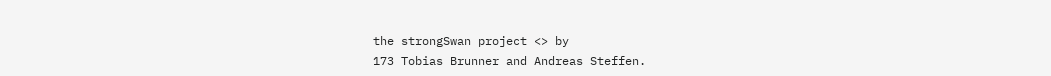the strongSwan project <> by
173 Tobias Brunner and Andreas Steffen.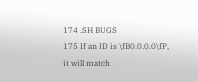174 .SH BUGS
175 If an ID is \fB0.0.0.0\fP, it will match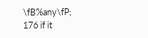\fB%any\fP;
176 if it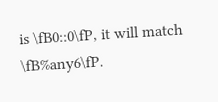is \fB0::0\fP, it will match \fB%any6\fP.